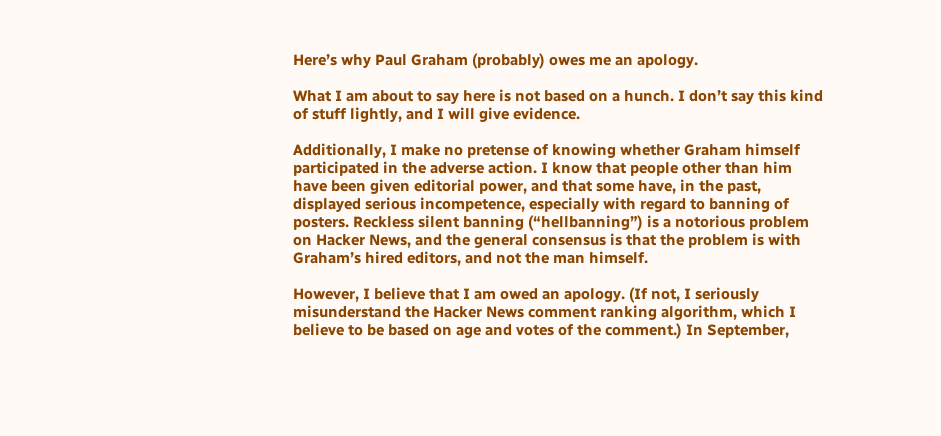Here’s why Paul Graham (probably) owes me an apology.

What I am about to say here is not based on a hunch. I don’t say this kind of stuff lightly, and I will give evidence.

Additionally, I make no pretense of knowing whether Graham himself participated in the adverse action. I know that people other than him have been given editorial power, and that some have, in the past, displayed serious incompetence, especially with regard to banning of posters. Reckless silent banning (“hellbanning”) is a notorious problem on Hacker News, and the general consensus is that the problem is with Graham’s hired editors, and not the man himself.

However, I believe that I am owed an apology. (If not, I seriously misunderstand the Hacker News comment ranking algorithm, which I believe to be based on age and votes of the comment.) In September,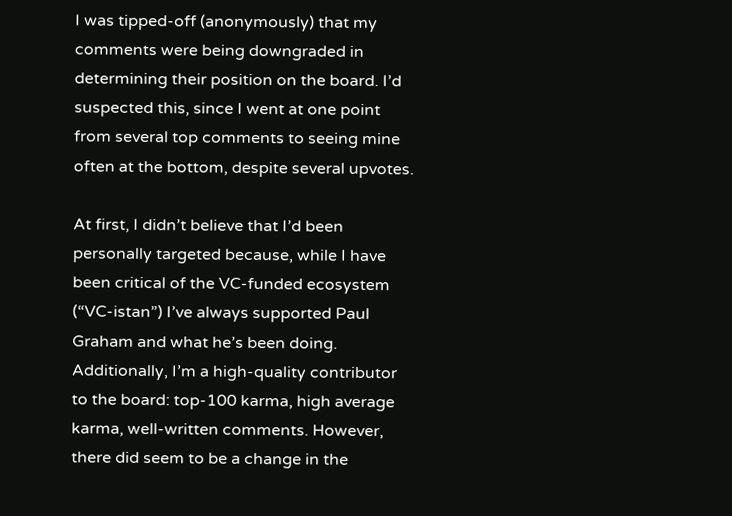I was tipped-off (anonymously) that my comments were being downgraded in determining their position on the board. I’d suspected this, since I went at one point from several top comments to seeing mine often at the bottom, despite several upvotes.

At first, I didn’t believe that I’d been personally targeted because, while I have been critical of the VC-funded ecosystem (“VC-istan”) I’ve always supported Paul Graham and what he’s been doing. Additionally, I’m a high-quality contributor to the board: top-100 karma, high average karma, well-written comments. However, there did seem to be a change in the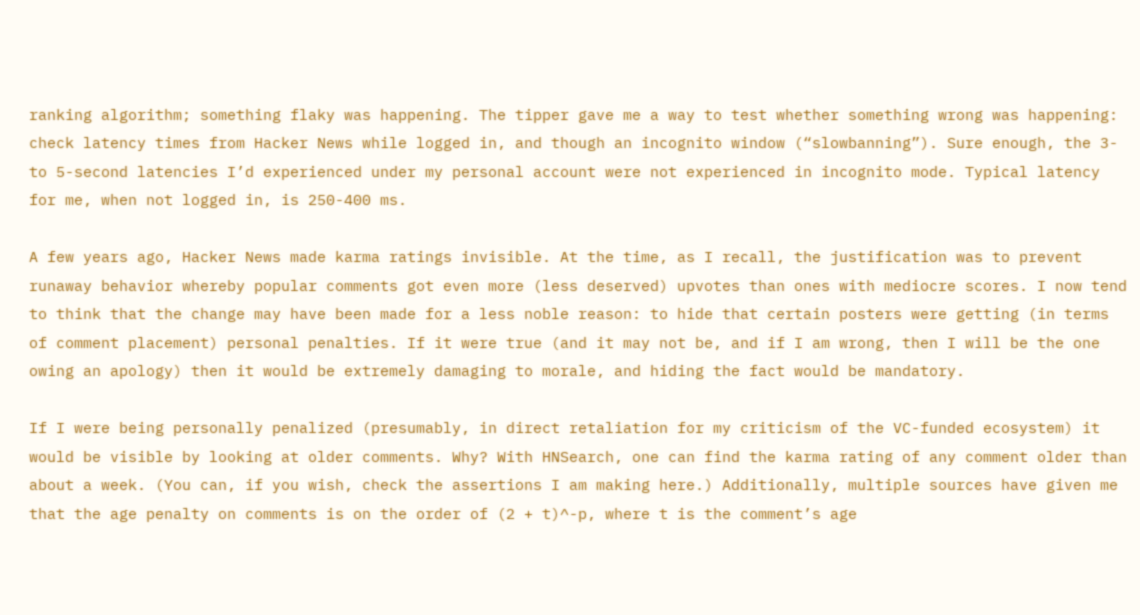ranking algorithm; something flaky was happening. The tipper gave me a way to test whether something wrong was happening: check latency times from Hacker News while logged in, and though an incognito window (“slowbanning”). Sure enough, the 3- to 5-second latencies I’d experienced under my personal account were not experienced in incognito mode. Typical latency for me, when not logged in, is 250-400 ms.

A few years ago, Hacker News made karma ratings invisible. At the time, as I recall, the justification was to prevent runaway behavior whereby popular comments got even more (less deserved) upvotes than ones with mediocre scores. I now tend to think that the change may have been made for a less noble reason: to hide that certain posters were getting (in terms of comment placement) personal penalties. If it were true (and it may not be, and if I am wrong, then I will be the one owing an apology) then it would be extremely damaging to morale, and hiding the fact would be mandatory.

If I were being personally penalized (presumably, in direct retaliation for my criticism of the VC-funded ecosystem) it would be visible by looking at older comments. Why? With HNSearch, one can find the karma rating of any comment older than about a week. (You can, if you wish, check the assertions I am making here.) Additionally, multiple sources have given me that the age penalty on comments is on the order of (2 + t)^-p, where t is the comment’s age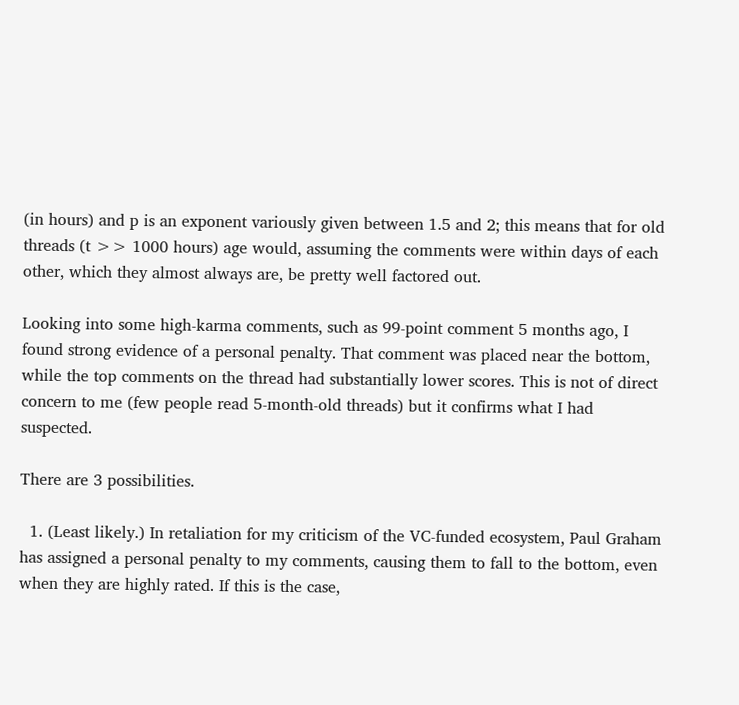(in hours) and p is an exponent variously given between 1.5 and 2; this means that for old threads (t >> 1000 hours) age would, assuming the comments were within days of each other, which they almost always are, be pretty well factored out.

Looking into some high-karma comments, such as 99-point comment 5 months ago, I found strong evidence of a personal penalty. That comment was placed near the bottom, while the top comments on the thread had substantially lower scores. This is not of direct concern to me (few people read 5-month-old threads) but it confirms what I had suspected.

There are 3 possibilities.

  1. (Least likely.) In retaliation for my criticism of the VC-funded ecosystem, Paul Graham has assigned a personal penalty to my comments, causing them to fall to the bottom, even when they are highly rated. If this is the case,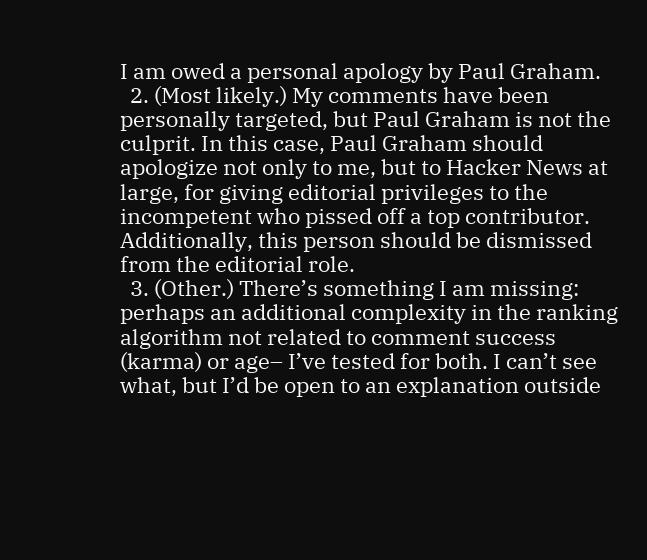I am owed a personal apology by Paul Graham.
  2. (Most likely.) My comments have been personally targeted, but Paul Graham is not the culprit. In this case, Paul Graham should apologize not only to me, but to Hacker News at large, for giving editorial privileges to the incompetent who pissed off a top contributor. Additionally, this person should be dismissed from the editorial role.
  3. (Other.) There’s something I am missing: perhaps an additional complexity in the ranking algorithm not related to comment success (karma) or age– I’ve tested for both. I can’t see what, but I’d be open to an explanation outside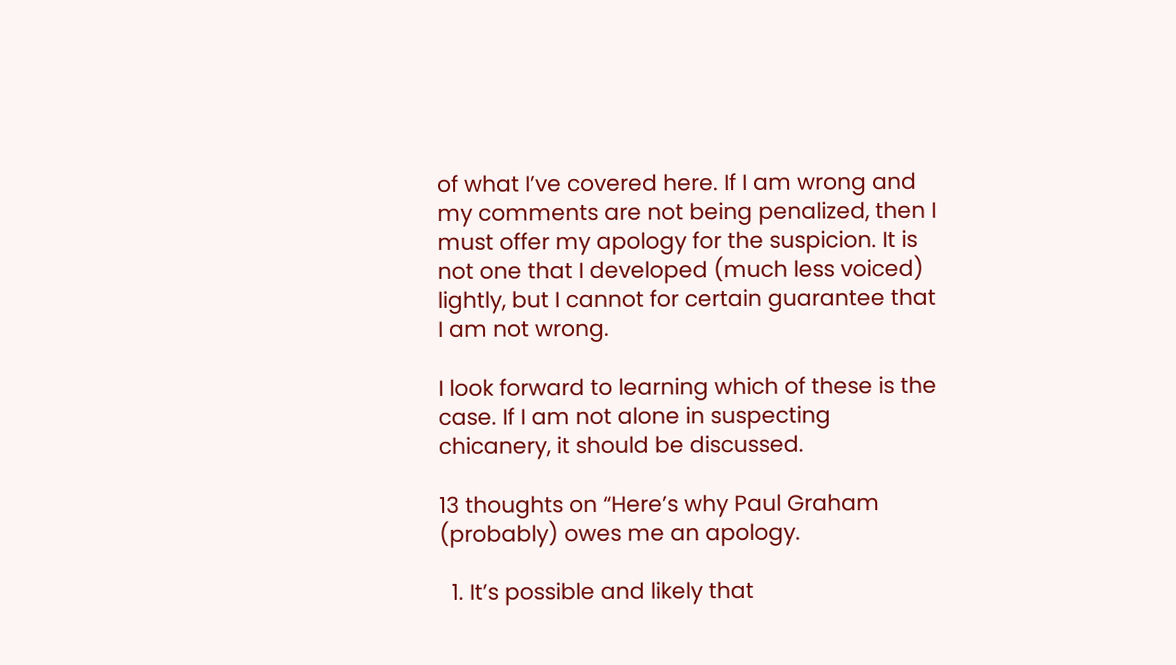of what I’ve covered here. If I am wrong and my comments are not being penalized, then I must offer my apology for the suspicion. It is not one that I developed (much less voiced) lightly, but I cannot for certain guarantee that I am not wrong.

I look forward to learning which of these is the case. If I am not alone in suspecting chicanery, it should be discussed.

13 thoughts on “Here’s why Paul Graham (probably) owes me an apology.

  1. It’s possible and likely that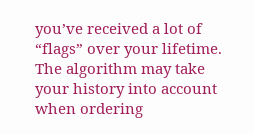you’ve received a lot of “flags” over your lifetime. The algorithm may take your history into account when ordering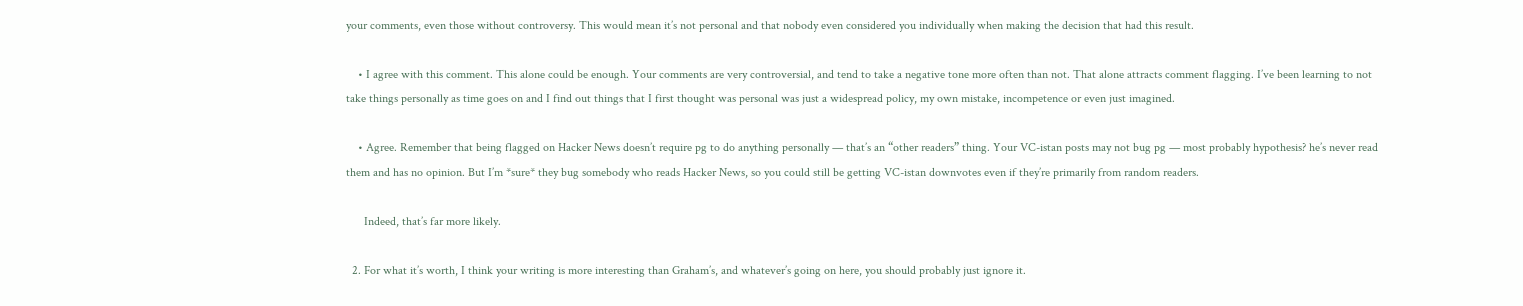your comments, even those without controversy. This would mean it’s not personal and that nobody even considered you individually when making the decision that had this result.

    • I agree with this comment. This alone could be enough. Your comments are very controversial, and tend to take a negative tone more often than not. That alone attracts comment flagging. I’ve been learning to not take things personally as time goes on and I find out things that I first thought was personal was just a widespread policy, my own mistake, incompetence or even just imagined.

    • Agree. Remember that being flagged on Hacker News doesn’t require pg to do anything personally — that’s an “other readers” thing. Your VC-istan posts may not bug pg — most probably hypothesis? he’s never read them and has no opinion. But I’m *sure* they bug somebody who reads Hacker News, so you could still be getting VC-istan downvotes even if they’re primarily from random readers.

      Indeed, that’s far more likely.

  2. For what it’s worth, I think your writing is more interesting than Graham’s, and whatever’s going on here, you should probably just ignore it.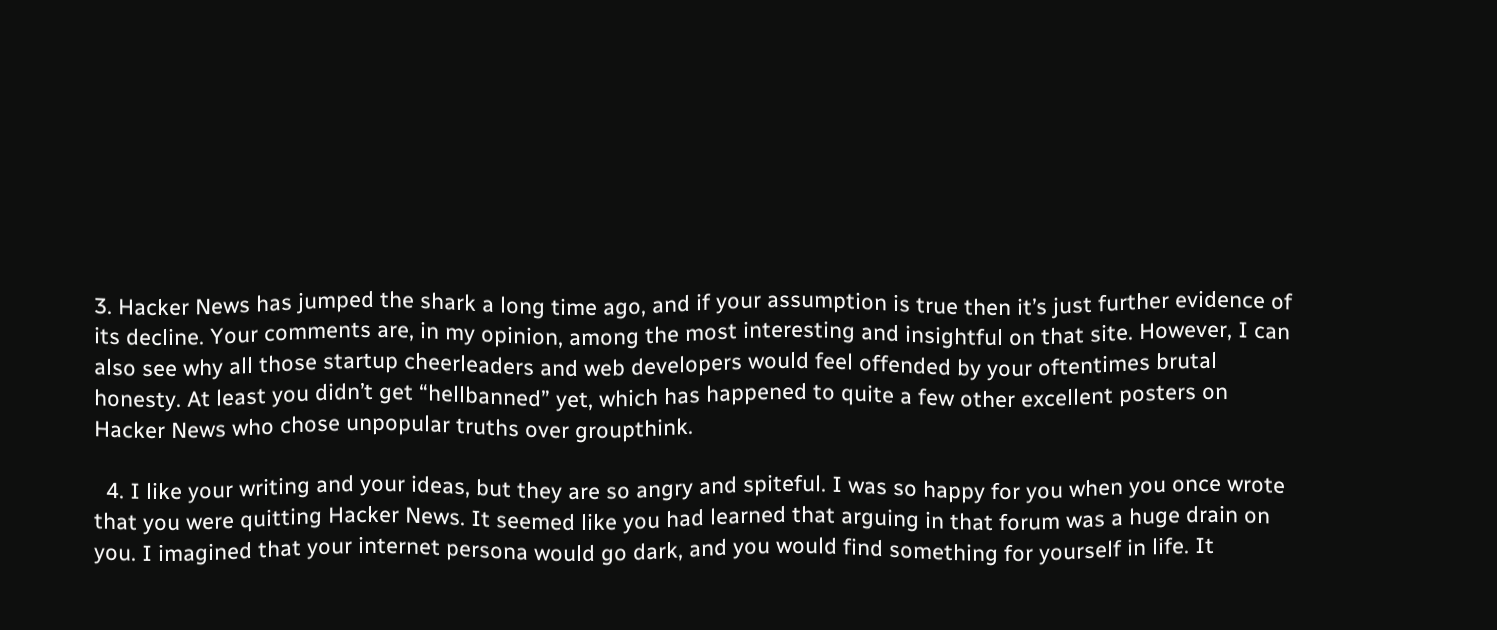3. Hacker News has jumped the shark a long time ago, and if your assumption is true then it’s just further evidence of its decline. Your comments are, in my opinion, among the most interesting and insightful on that site. However, I can also see why all those startup cheerleaders and web developers would feel offended by your oftentimes brutal honesty. At least you didn’t get “hellbanned” yet, which has happened to quite a few other excellent posters on Hacker News who chose unpopular truths over groupthink.

  4. I like your writing and your ideas, but they are so angry and spiteful. I was so happy for you when you once wrote that you were quitting Hacker News. It seemed like you had learned that arguing in that forum was a huge drain on you. I imagined that your internet persona would go dark, and you would find something for yourself in life. It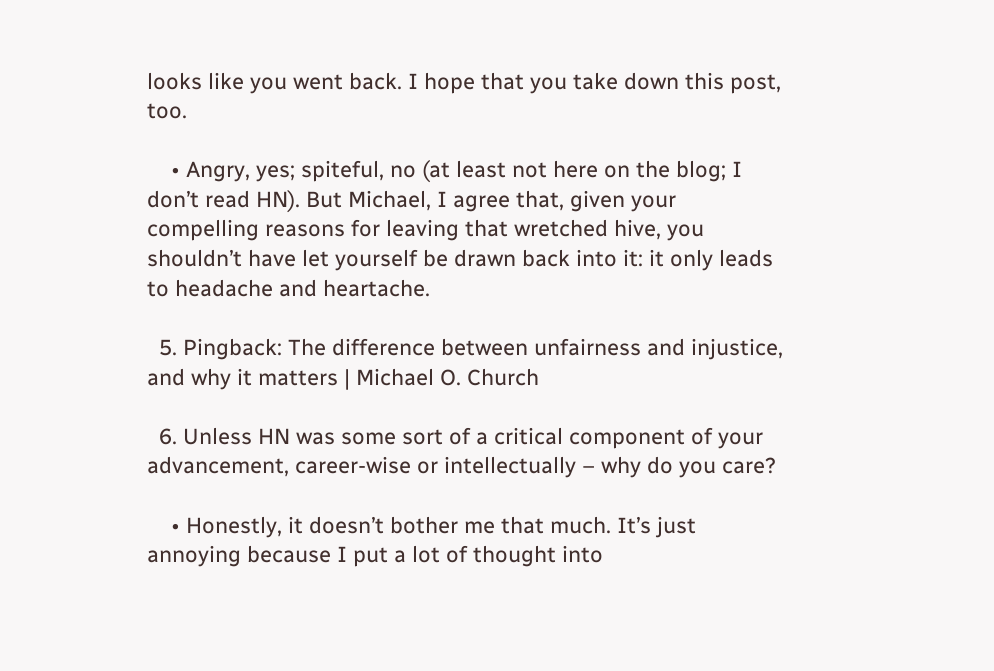looks like you went back. I hope that you take down this post, too.

    • Angry, yes; spiteful, no (at least not here on the blog; I don’t read HN). But Michael, I agree that, given your compelling reasons for leaving that wretched hive, you shouldn’t have let yourself be drawn back into it: it only leads to headache and heartache.

  5. Pingback: The difference between unfairness and injustice, and why it matters | Michael O. Church

  6. Unless HN was some sort of a critical component of your advancement, career-wise or intellectually – why do you care?

    • Honestly, it doesn’t bother me that much. It’s just annoying because I put a lot of thought into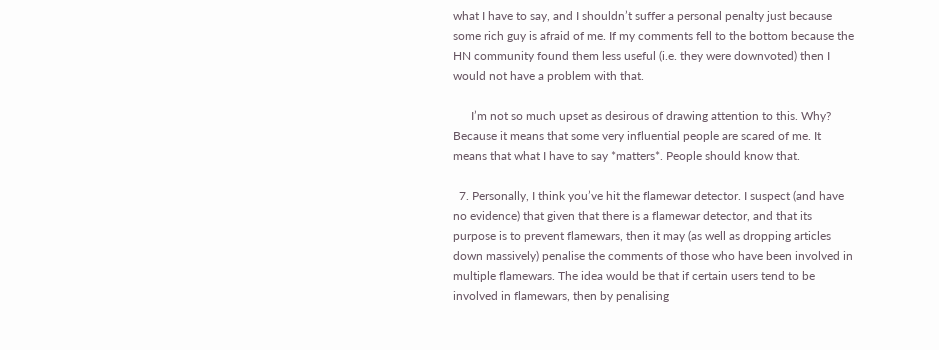what I have to say, and I shouldn’t suffer a personal penalty just because some rich guy is afraid of me. If my comments fell to the bottom because the HN community found them less useful (i.e. they were downvoted) then I would not have a problem with that.

      I’m not so much upset as desirous of drawing attention to this. Why? Because it means that some very influential people are scared of me. It means that what I have to say *matters*. People should know that.

  7. Personally, I think you’ve hit the flamewar detector. I suspect (and have no evidence) that given that there is a flamewar detector, and that its purpose is to prevent flamewars, then it may (as well as dropping articles down massively) penalise the comments of those who have been involved in multiple flamewars. The idea would be that if certain users tend to be involved in flamewars, then by penalising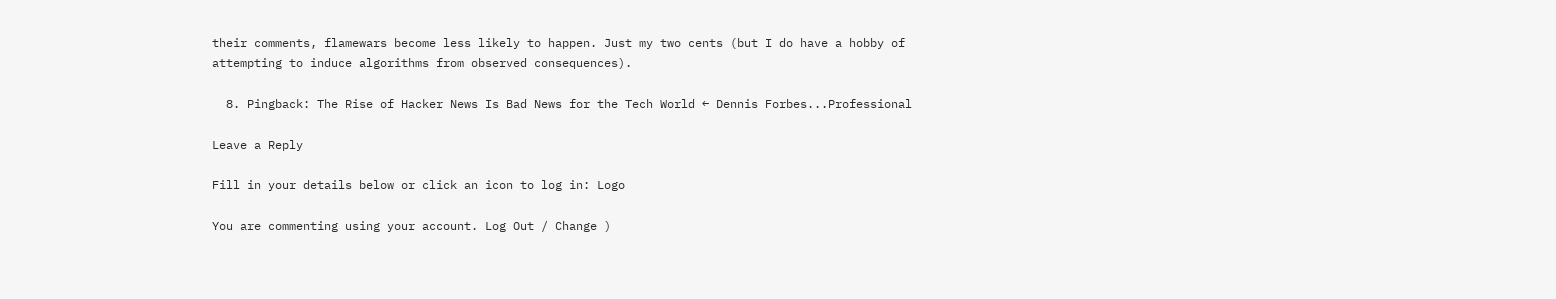their comments, flamewars become less likely to happen. Just my two cents (but I do have a hobby of attempting to induce algorithms from observed consequences).

  8. Pingback: The Rise of Hacker News Is Bad News for the Tech World ← Dennis Forbes...Professional

Leave a Reply

Fill in your details below or click an icon to log in: Logo

You are commenting using your account. Log Out / Change )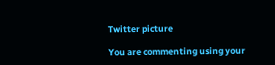Twitter picture

You are commenting using your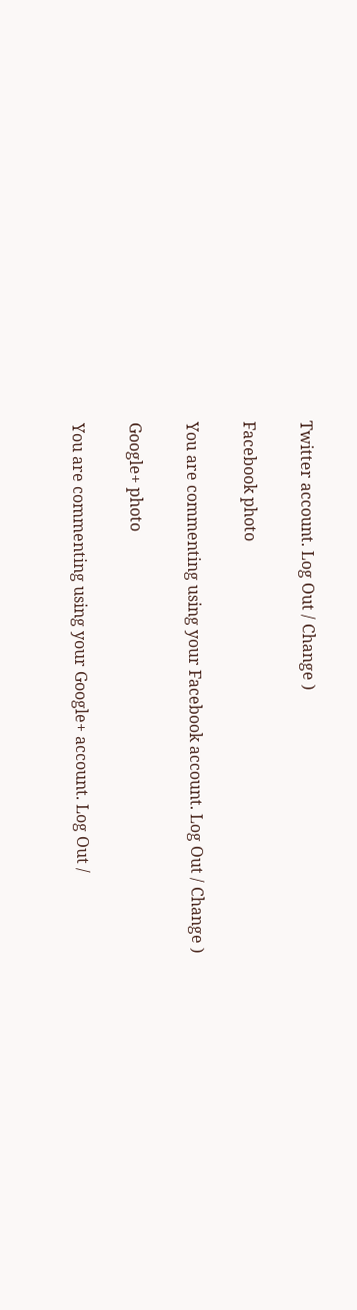Twitter account. Log Out / Change )

Facebook photo

You are commenting using your Facebook account. Log Out / Change )

Google+ photo

You are commenting using your Google+ account. Log Out /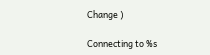Change )

Connecting to %s